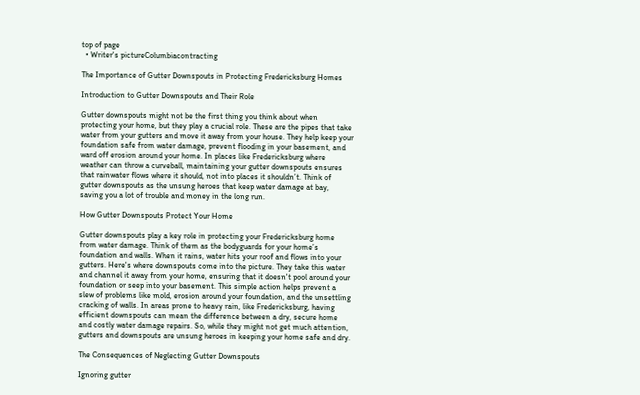top of page
  • Writer's pictureColumbiacontracting

The Importance of Gutter Downspouts in Protecting Fredericksburg Homes

Introduction to Gutter Downspouts and Their Role

Gutter downspouts might not be the first thing you think about when protecting your home, but they play a crucial role. These are the pipes that take water from your gutters and move it away from your house. They help keep your foundation safe from water damage, prevent flooding in your basement, and ward off erosion around your home. In places like Fredericksburg where weather can throw a curveball, maintaining your gutter downspouts ensures that rainwater flows where it should, not into places it shouldn’t. Think of gutter downspouts as the unsung heroes that keep water damage at bay, saving you a lot of trouble and money in the long run.

How Gutter Downspouts Protect Your Home

Gutter downspouts play a key role in protecting your Fredericksburg home from water damage. Think of them as the bodyguards for your home’s foundation and walls. When it rains, water hits your roof and flows into your gutters. Here's where downspouts come into the picture. They take this water and channel it away from your home, ensuring that it doesn't pool around your foundation or seep into your basement. This simple action helps prevent a slew of problems like mold, erosion around your foundation, and the unsettling cracking of walls. In areas prone to heavy rain, like Fredericksburg, having efficient downspouts can mean the difference between a dry, secure home and costly water damage repairs. So, while they might not get much attention, gutters and downspouts are unsung heroes in keeping your home safe and dry.

The Consequences of Neglecting Gutter Downspouts

Ignoring gutter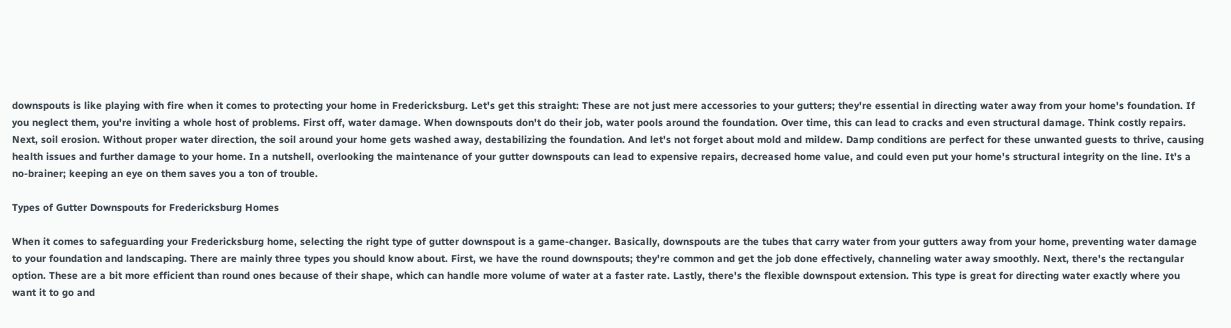downspouts is like playing with fire when it comes to protecting your home in Fredericksburg. Let's get this straight: These are not just mere accessories to your gutters; they're essential in directing water away from your home's foundation. If you neglect them, you're inviting a whole host of problems. First off, water damage. When downspouts don't do their job, water pools around the foundation. Over time, this can lead to cracks and even structural damage. Think costly repairs. Next, soil erosion. Without proper water direction, the soil around your home gets washed away, destabilizing the foundation. And let's not forget about mold and mildew. Damp conditions are perfect for these unwanted guests to thrive, causing health issues and further damage to your home. In a nutshell, overlooking the maintenance of your gutter downspouts can lead to expensive repairs, decreased home value, and could even put your home's structural integrity on the line. It's a no-brainer; keeping an eye on them saves you a ton of trouble.

Types of Gutter Downspouts for Fredericksburg Homes

When it comes to safeguarding your Fredericksburg home, selecting the right type of gutter downspout is a game-changer. Basically, downspouts are the tubes that carry water from your gutters away from your home, preventing water damage to your foundation and landscaping. There are mainly three types you should know about. First, we have the round downspouts; they're common and get the job done effectively, channeling water away smoothly. Next, there's the rectangular option. These are a bit more efficient than round ones because of their shape, which can handle more volume of water at a faster rate. Lastly, there's the flexible downspout extension. This type is great for directing water exactly where you want it to go and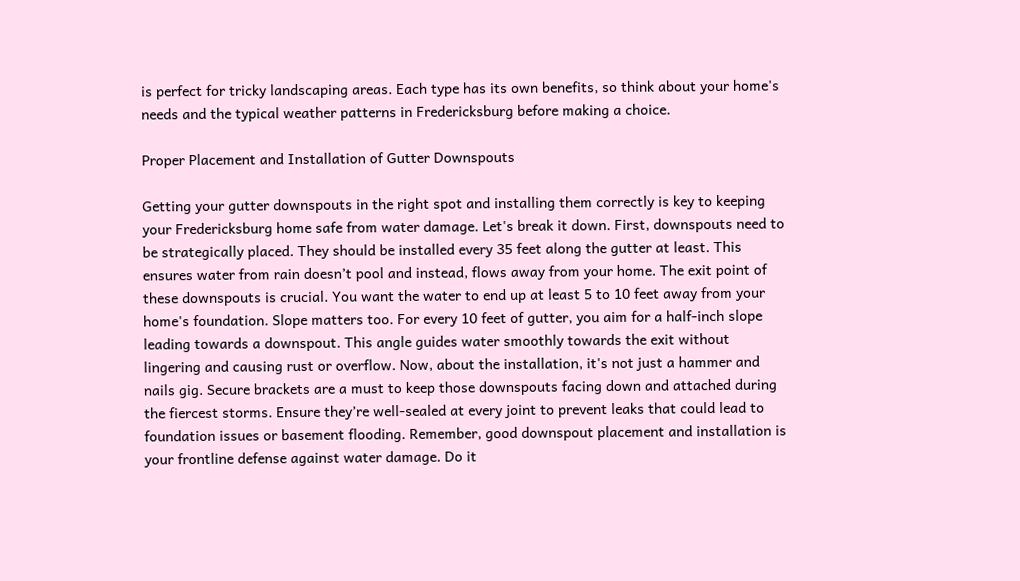is perfect for tricky landscaping areas. Each type has its own benefits, so think about your home's needs and the typical weather patterns in Fredericksburg before making a choice.

Proper Placement and Installation of Gutter Downspouts

Getting your gutter downspouts in the right spot and installing them correctly is key to keeping your Fredericksburg home safe from water damage. Let's break it down. First, downspouts need to be strategically placed. They should be installed every 35 feet along the gutter at least. This ensures water from rain doesn’t pool and instead, flows away from your home. The exit point of these downspouts is crucial. You want the water to end up at least 5 to 10 feet away from your home's foundation. Slope matters too. For every 10 feet of gutter, you aim for a half-inch slope leading towards a downspout. This angle guides water smoothly towards the exit without lingering and causing rust or overflow. Now, about the installation, it's not just a hammer and nails gig. Secure brackets are a must to keep those downspouts facing down and attached during the fiercest storms. Ensure they’re well-sealed at every joint to prevent leaks that could lead to foundation issues or basement flooding. Remember, good downspout placement and installation is your frontline defense against water damage. Do it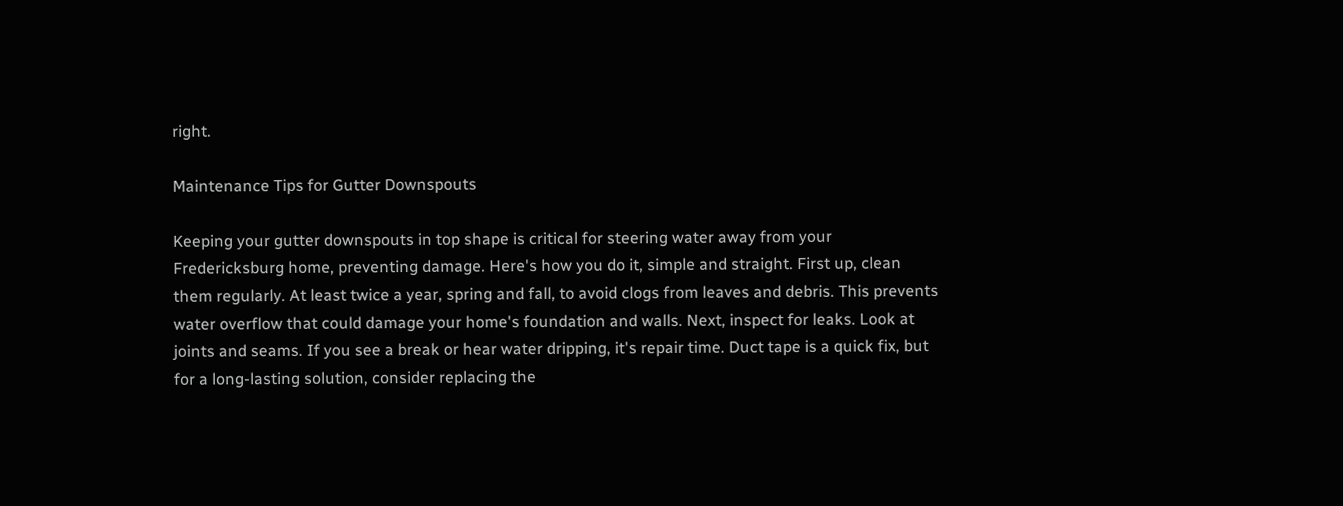right.

Maintenance Tips for Gutter Downspouts

Keeping your gutter downspouts in top shape is critical for steering water away from your Fredericksburg home, preventing damage. Here's how you do it, simple and straight. First up, clean them regularly. At least twice a year, spring and fall, to avoid clogs from leaves and debris. This prevents water overflow that could damage your home's foundation and walls. Next, inspect for leaks. Look at joints and seams. If you see a break or hear water dripping, it's repair time. Duct tape is a quick fix, but for a long-lasting solution, consider replacing the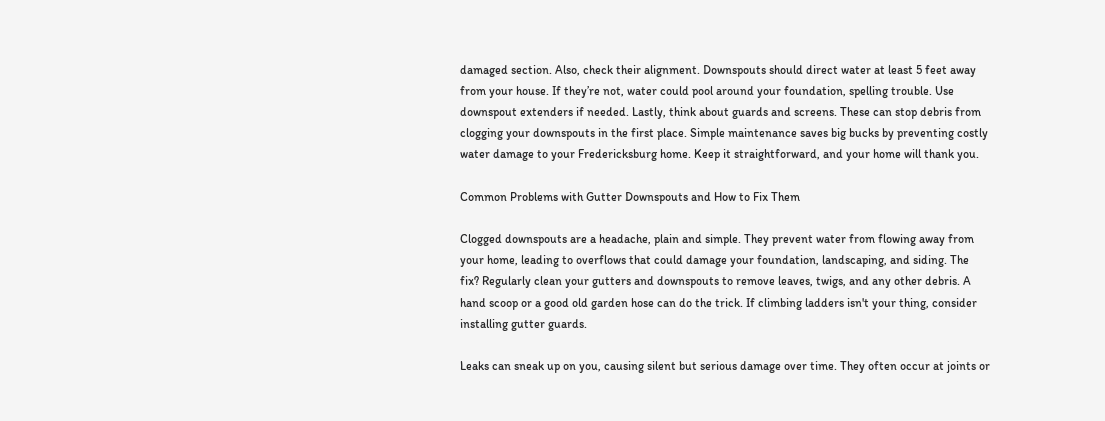damaged section. Also, check their alignment. Downspouts should direct water at least 5 feet away from your house. If they’re not, water could pool around your foundation, spelling trouble. Use downspout extenders if needed. Lastly, think about guards and screens. These can stop debris from clogging your downspouts in the first place. Simple maintenance saves big bucks by preventing costly water damage to your Fredericksburg home. Keep it straightforward, and your home will thank you.

Common Problems with Gutter Downspouts and How to Fix Them

Clogged downspouts are a headache, plain and simple. They prevent water from flowing away from your home, leading to overflows that could damage your foundation, landscaping, and siding. The fix? Regularly clean your gutters and downspouts to remove leaves, twigs, and any other debris. A hand scoop or a good old garden hose can do the trick. If climbing ladders isn't your thing, consider installing gutter guards.

Leaks can sneak up on you, causing silent but serious damage over time. They often occur at joints or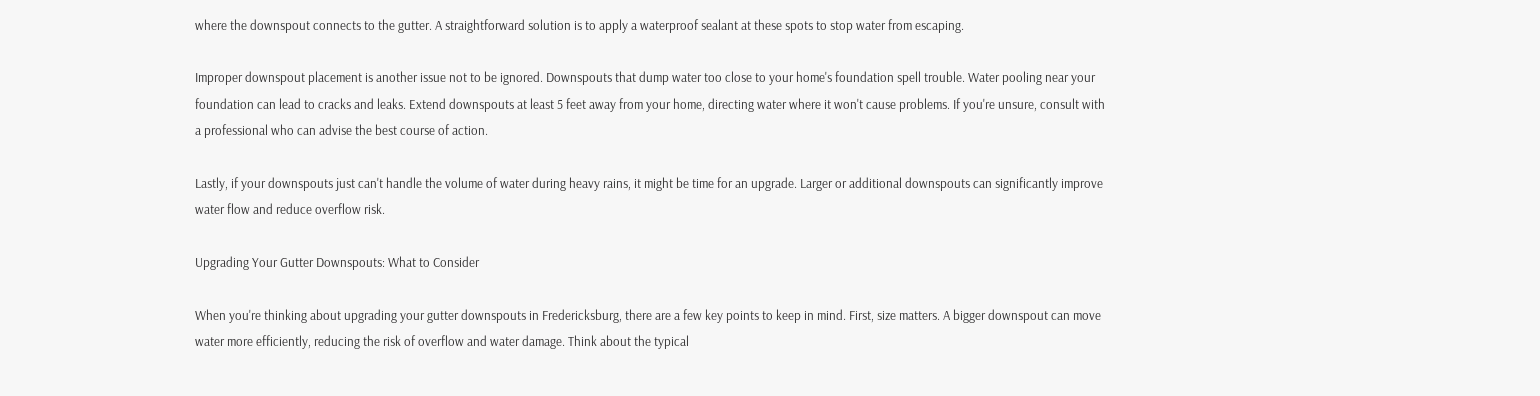where the downspout connects to the gutter. A straightforward solution is to apply a waterproof sealant at these spots to stop water from escaping.

Improper downspout placement is another issue not to be ignored. Downspouts that dump water too close to your home's foundation spell trouble. Water pooling near your foundation can lead to cracks and leaks. Extend downspouts at least 5 feet away from your home, directing water where it won't cause problems. If you're unsure, consult with a professional who can advise the best course of action.

Lastly, if your downspouts just can't handle the volume of water during heavy rains, it might be time for an upgrade. Larger or additional downspouts can significantly improve water flow and reduce overflow risk.

Upgrading Your Gutter Downspouts: What to Consider

When you're thinking about upgrading your gutter downspouts in Fredericksburg, there are a few key points to keep in mind. First, size matters. A bigger downspout can move water more efficiently, reducing the risk of overflow and water damage. Think about the typical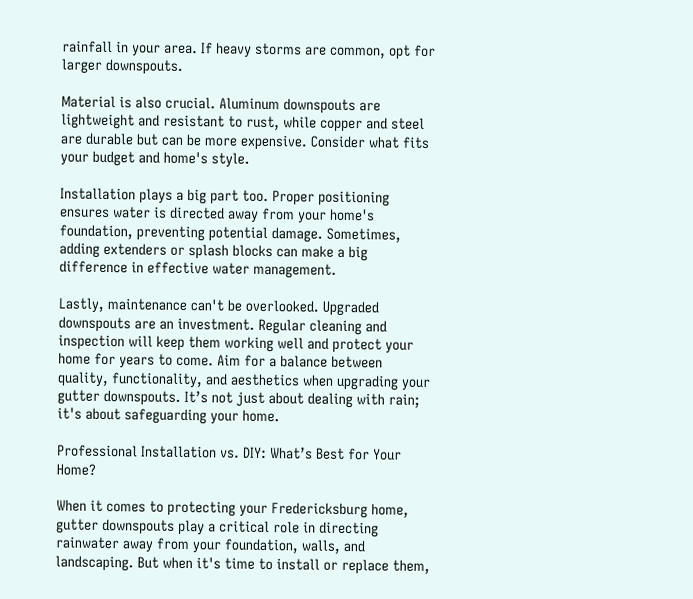rainfall in your area. If heavy storms are common, opt for larger downspouts.

Material is also crucial. Aluminum downspouts are lightweight and resistant to rust, while copper and steel are durable but can be more expensive. Consider what fits your budget and home's style.

Installation plays a big part too. Proper positioning ensures water is directed away from your home's foundation, preventing potential damage. Sometimes, adding extenders or splash blocks can make a big difference in effective water management.

Lastly, maintenance can't be overlooked. Upgraded downspouts are an investment. Regular cleaning and inspection will keep them working well and protect your home for years to come. Aim for a balance between quality, functionality, and aesthetics when upgrading your gutter downspouts. It’s not just about dealing with rain; it's about safeguarding your home.

Professional Installation vs. DIY: What’s Best for Your Home?

When it comes to protecting your Fredericksburg home, gutter downspouts play a critical role in directing rainwater away from your foundation, walls, and landscaping. But when it's time to install or replace them,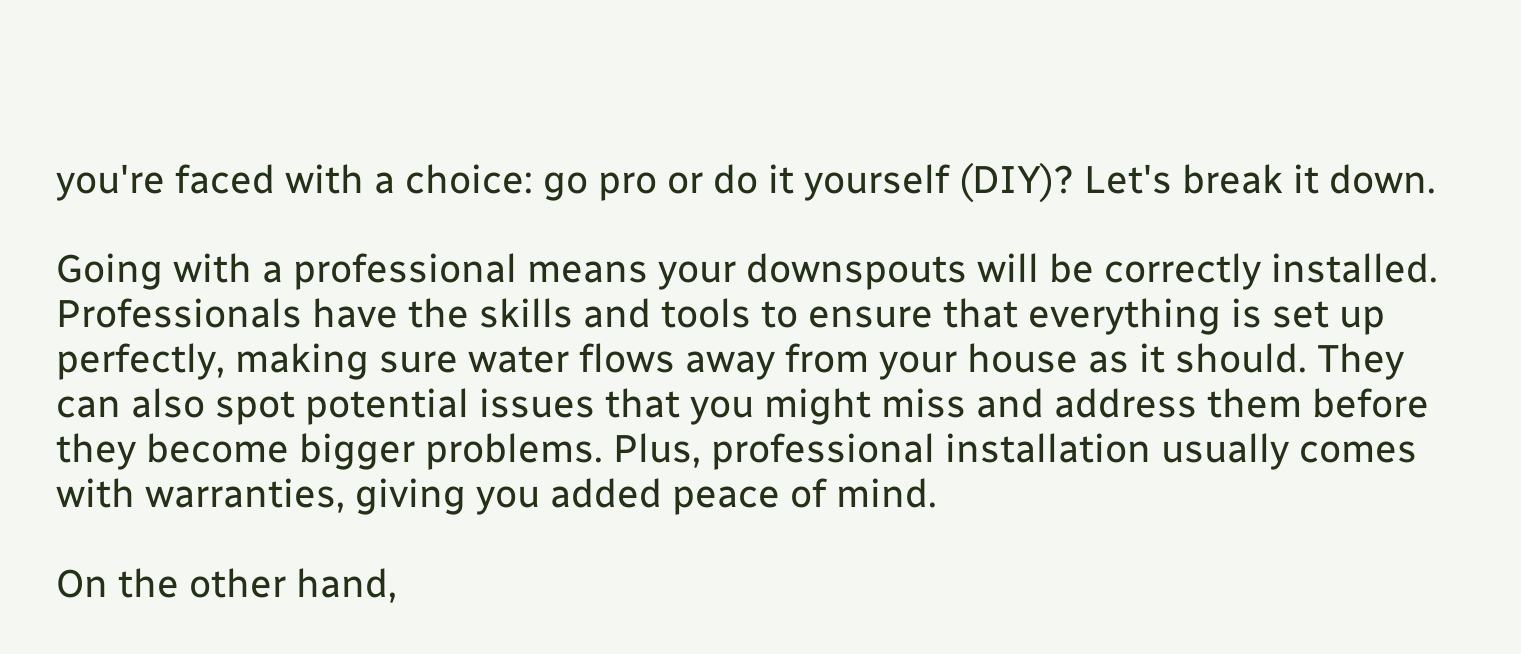you're faced with a choice: go pro or do it yourself (DIY)? Let's break it down.

Going with a professional means your downspouts will be correctly installed. Professionals have the skills and tools to ensure that everything is set up perfectly, making sure water flows away from your house as it should. They can also spot potential issues that you might miss and address them before they become bigger problems. Plus, professional installation usually comes with warranties, giving you added peace of mind.

On the other hand,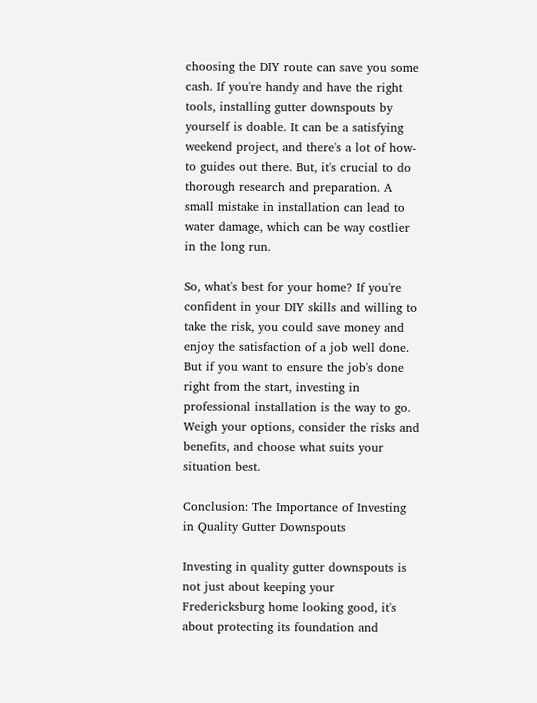choosing the DIY route can save you some cash. If you're handy and have the right tools, installing gutter downspouts by yourself is doable. It can be a satisfying weekend project, and there's a lot of how-to guides out there. But, it's crucial to do thorough research and preparation. A small mistake in installation can lead to water damage, which can be way costlier in the long run.

So, what's best for your home? If you're confident in your DIY skills and willing to take the risk, you could save money and enjoy the satisfaction of a job well done. But if you want to ensure the job's done right from the start, investing in professional installation is the way to go. Weigh your options, consider the risks and benefits, and choose what suits your situation best.

Conclusion: The Importance of Investing in Quality Gutter Downspouts

Investing in quality gutter downspouts is not just about keeping your Fredericksburg home looking good, it's about protecting its foundation and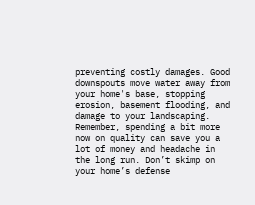preventing costly damages. Good downspouts move water away from your home's base, stopping erosion, basement flooding, and damage to your landscaping. Remember, spending a bit more now on quality can save you a lot of money and headache in the long run. Don’t skimp on your home’s defense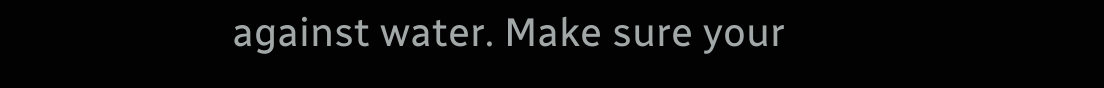against water. Make sure your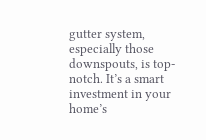gutter system, especially those downspouts, is top-notch. It’s a smart investment in your home’s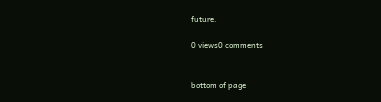future.

0 views0 comments


bottom of page